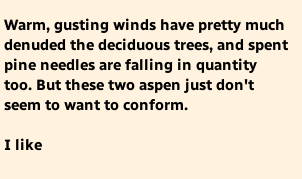Warm, gusting winds have pretty much denuded the deciduous trees, and spent pine needles are falling in quantity too. But these two aspen just don't seem to want to conform.

I like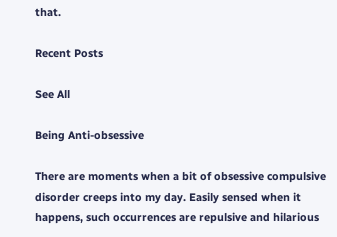that.

Recent Posts

See All

Being Anti-obsessive

There are moments when a bit of obsessive compulsive disorder creeps into my day. Easily sensed when it happens, such occurrences are repulsive and hilarious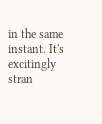in the same instant. It's excitingly stran